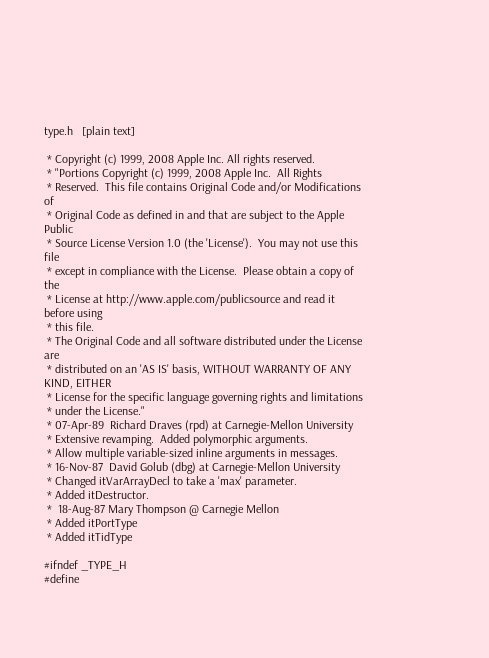type.h   [plain text]

 * Copyright (c) 1999, 2008 Apple Inc. All rights reserved.
 * "Portions Copyright (c) 1999, 2008 Apple Inc.  All Rights
 * Reserved.  This file contains Original Code and/or Modifications of
 * Original Code as defined in and that are subject to the Apple Public
 * Source License Version 1.0 (the 'License').  You may not use this file
 * except in compliance with the License.  Please obtain a copy of the
 * License at http://www.apple.com/publicsource and read it before using
 * this file.
 * The Original Code and all software distributed under the License are
 * distributed on an 'AS IS' basis, WITHOUT WARRANTY OF ANY KIND, EITHER
 * License for the specific language governing rights and limitations
 * under the License."
 * 07-Apr-89  Richard Draves (rpd) at Carnegie-Mellon University
 * Extensive revamping.  Added polymorphic arguments.
 * Allow multiple variable-sized inline arguments in messages.
 * 16-Nov-87  David Golub (dbg) at Carnegie-Mellon University
 * Changed itVarArrayDecl to take a 'max' parameter.
 * Added itDestructor.
 *  18-Aug-87 Mary Thompson @ Carnegie Mellon
 * Added itPortType
 * Added itTidType

#ifndef _TYPE_H
#define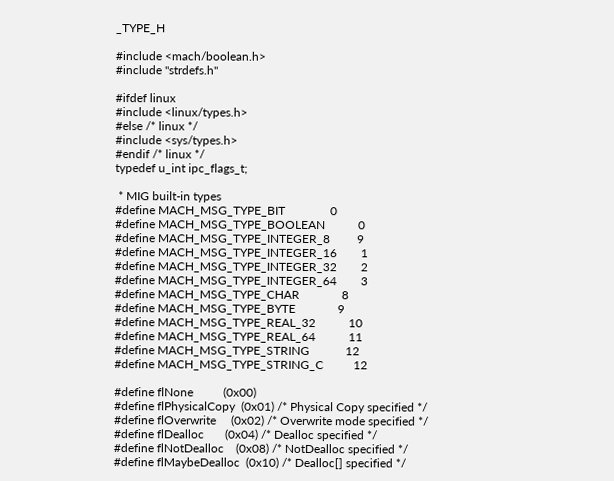_TYPE_H

#include <mach/boolean.h>
#include "strdefs.h"

#ifdef linux
#include <linux/types.h>
#else /* linux */
#include <sys/types.h>
#endif /* linux */
typedef u_int ipc_flags_t;

 * MIG built-in types
#define MACH_MSG_TYPE_BIT               0
#define MACH_MSG_TYPE_BOOLEAN           0
#define MACH_MSG_TYPE_INTEGER_8         9
#define MACH_MSG_TYPE_INTEGER_16        1
#define MACH_MSG_TYPE_INTEGER_32        2
#define MACH_MSG_TYPE_INTEGER_64        3
#define MACH_MSG_TYPE_CHAR              8
#define MACH_MSG_TYPE_BYTE              9
#define MACH_MSG_TYPE_REAL_32           10
#define MACH_MSG_TYPE_REAL_64           11
#define MACH_MSG_TYPE_STRING            12
#define MACH_MSG_TYPE_STRING_C          12

#define flNone          (0x00)
#define flPhysicalCopy  (0x01) /* Physical Copy specified */
#define flOverwrite     (0x02) /* Overwrite mode specified */
#define flDealloc       (0x04) /* Dealloc specified */
#define flNotDealloc    (0x08) /* NotDealloc specified */
#define flMaybeDealloc  (0x10) /* Dealloc[] specified */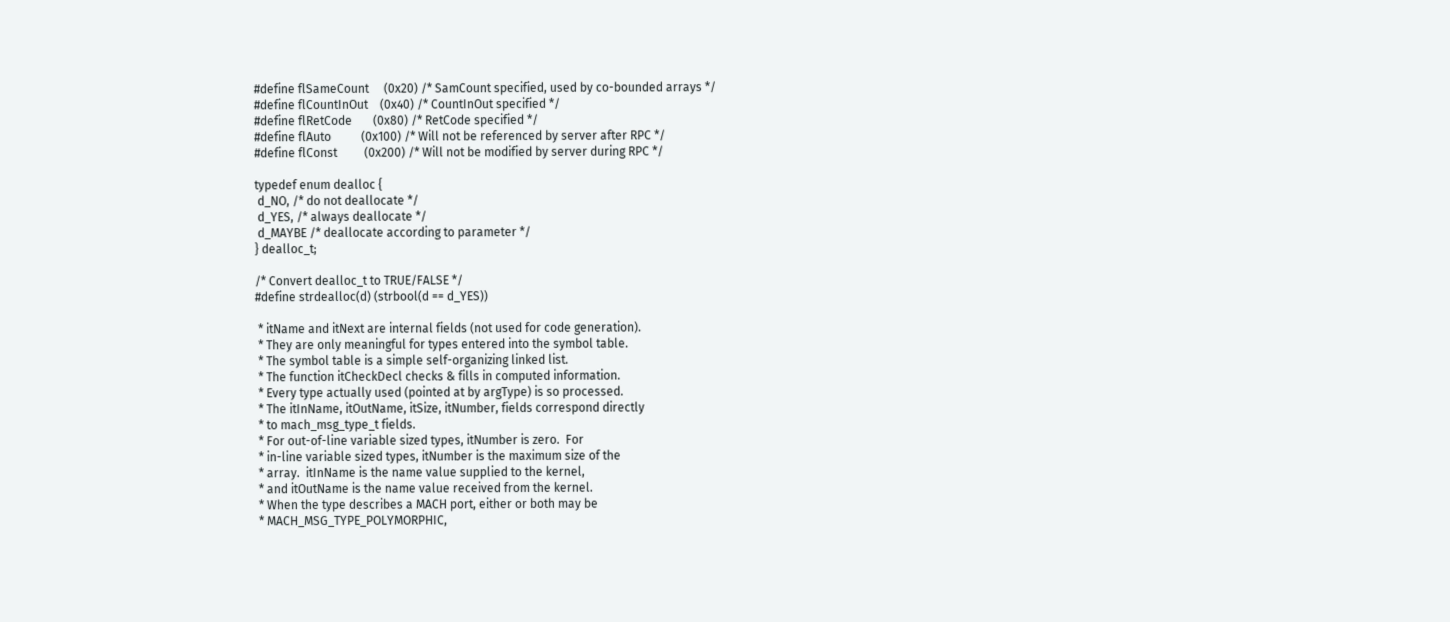#define flSameCount     (0x20) /* SamCount specified, used by co-bounded arrays */
#define flCountInOut    (0x40) /* CountInOut specified */
#define flRetCode       (0x80) /* RetCode specified */
#define flAuto          (0x100) /* Will not be referenced by server after RPC */
#define flConst         (0x200) /* Will not be modified by server during RPC */

typedef enum dealloc {
 d_NO, /* do not deallocate */
 d_YES, /* always deallocate */
 d_MAYBE /* deallocate according to parameter */
} dealloc_t;

/* Convert dealloc_t to TRUE/FALSE */
#define strdealloc(d) (strbool(d == d_YES))

 * itName and itNext are internal fields (not used for code generation).
 * They are only meaningful for types entered into the symbol table.
 * The symbol table is a simple self-organizing linked list.
 * The function itCheckDecl checks & fills in computed information.
 * Every type actually used (pointed at by argType) is so processed.
 * The itInName, itOutName, itSize, itNumber, fields correspond directly
 * to mach_msg_type_t fields.
 * For out-of-line variable sized types, itNumber is zero.  For
 * in-line variable sized types, itNumber is the maximum size of the
 * array.  itInName is the name value supplied to the kernel,
 * and itOutName is the name value received from the kernel.
 * When the type describes a MACH port, either or both may be
 * MACH_MSG_TYPE_POLYMORPHIC,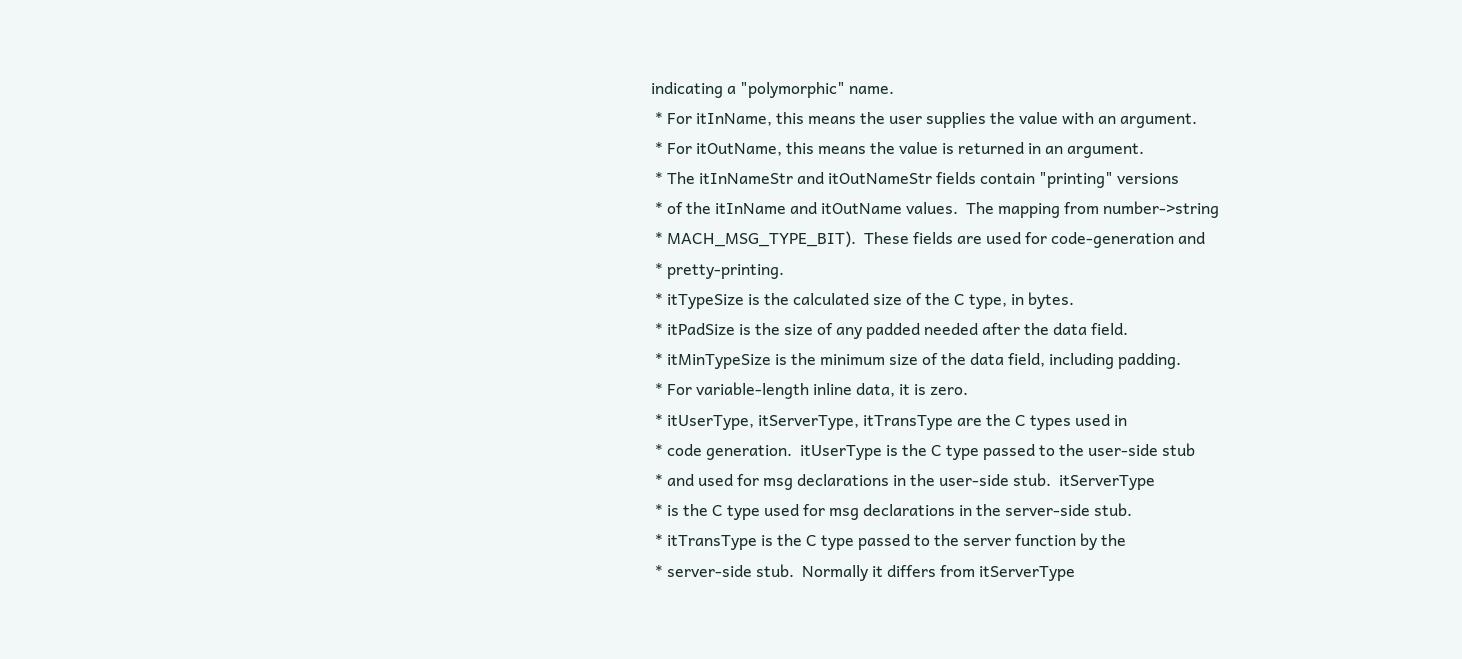indicating a "polymorphic" name.
 * For itInName, this means the user supplies the value with an argument.
 * For itOutName, this means the value is returned in an argument.
 * The itInNameStr and itOutNameStr fields contain "printing" versions
 * of the itInName and itOutName values.  The mapping from number->string
 * MACH_MSG_TYPE_BIT).  These fields are used for code-generation and
 * pretty-printing.
 * itTypeSize is the calculated size of the C type, in bytes.
 * itPadSize is the size of any padded needed after the data field.
 * itMinTypeSize is the minimum size of the data field, including padding.
 * For variable-length inline data, it is zero.
 * itUserType, itServerType, itTransType are the C types used in
 * code generation.  itUserType is the C type passed to the user-side stub
 * and used for msg declarations in the user-side stub.  itServerType
 * is the C type used for msg declarations in the server-side stub.
 * itTransType is the C type passed to the server function by the
 * server-side stub.  Normally it differs from itServerType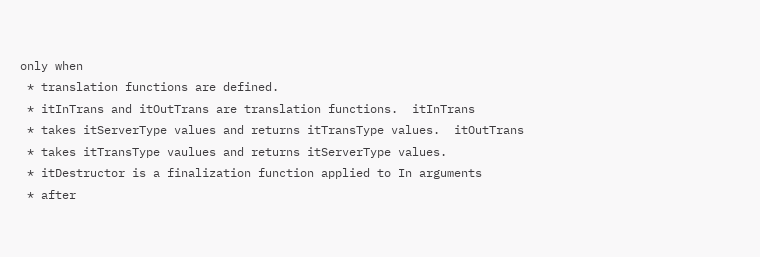only when
 * translation functions are defined.
 * itInTrans and itOutTrans are translation functions.  itInTrans
 * takes itServerType values and returns itTransType values.  itOutTrans
 * takes itTransType vaulues and returns itServerType values.
 * itDestructor is a finalization function applied to In arguments
 * after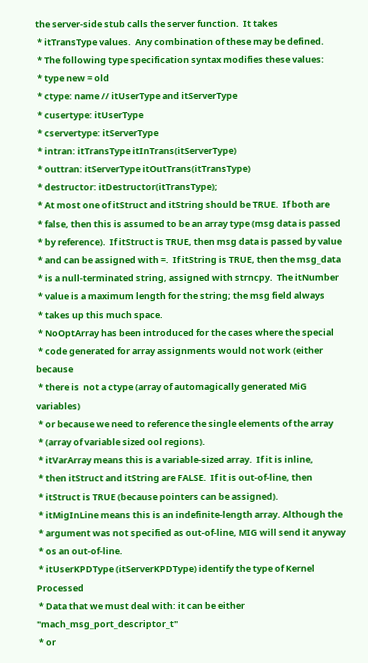the server-side stub calls the server function.  It takes
 * itTransType values.  Any combination of these may be defined.
 * The following type specification syntax modifies these values:
 * type new = old
 * ctype: name // itUserType and itServerType
 * cusertype: itUserType
 * cservertype: itServerType
 * intran: itTransType itInTrans(itServerType)
 * outtran: itServerType itOutTrans(itTransType)
 * destructor: itDestructor(itTransType);
 * At most one of itStruct and itString should be TRUE.  If both are
 * false, then this is assumed to be an array type (msg data is passed
 * by reference).  If itStruct is TRUE, then msg data is passed by value
 * and can be assigned with =.  If itString is TRUE, then the msg_data
 * is a null-terminated string, assigned with strncpy.  The itNumber
 * value is a maximum length for the string; the msg field always
 * takes up this much space.
 * NoOptArray has been introduced for the cases where the special
 * code generated for array assignments would not work (either because
 * there is  not a ctype (array of automagically generated MiG variables)
 * or because we need to reference the single elements of the array
 * (array of variable sized ool regions).
 * itVarArray means this is a variable-sized array.  If it is inline,
 * then itStruct and itString are FALSE.  If it is out-of-line, then
 * itStruct is TRUE (because pointers can be assigned).
 * itMigInLine means this is an indefinite-length array. Although the
 * argument was not specified as out-of-line, MIG will send it anyway
 * os an out-of-line.
 * itUserKPDType (itServerKPDType) identify the type of Kernel Processed
 * Data that we must deal with: it can be either "mach_msg_port_descriptor_t"
 * or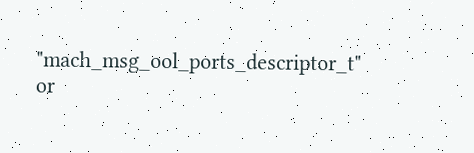"mach_msg_ool_ports_descriptor_t" or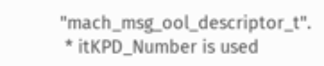"mach_msg_ool_descriptor_t".
 * itKPD_Number is used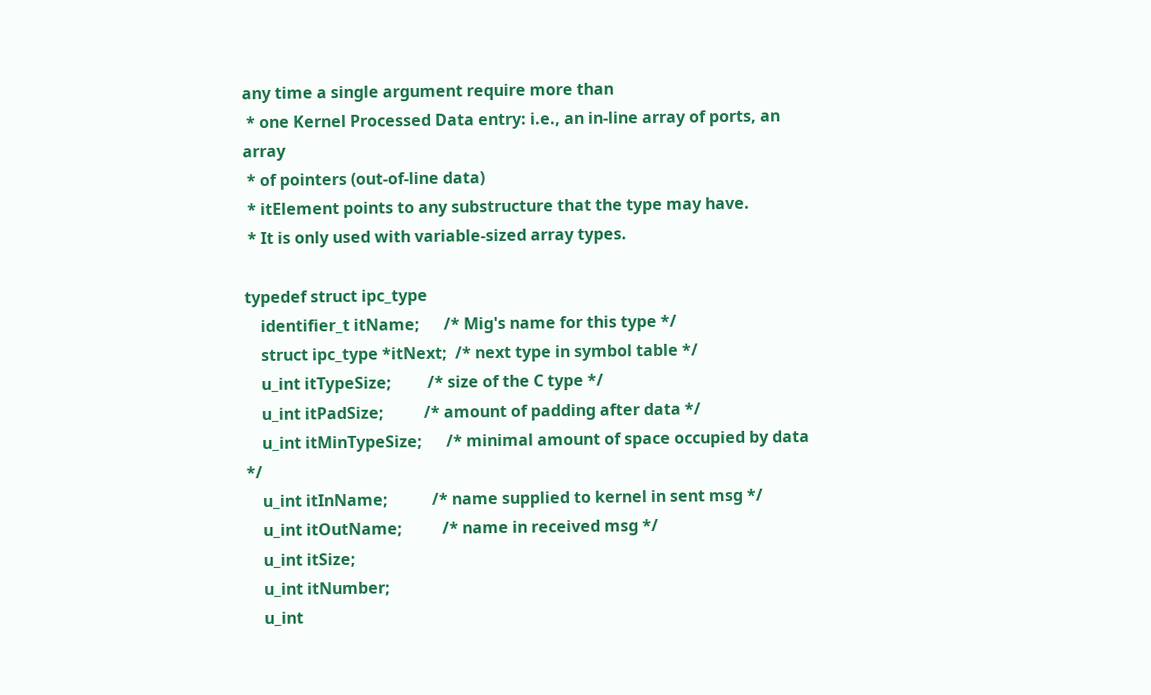any time a single argument require more than
 * one Kernel Processed Data entry: i.e., an in-line array of ports, an array
 * of pointers (out-of-line data)
 * itElement points to any substructure that the type may have.
 * It is only used with variable-sized array types.

typedef struct ipc_type
    identifier_t itName;      /* Mig's name for this type */
    struct ipc_type *itNext;  /* next type in symbol table */
    u_int itTypeSize;         /* size of the C type */
    u_int itPadSize;          /* amount of padding after data */
    u_int itMinTypeSize;      /* minimal amount of space occupied by data */
    u_int itInName;           /* name supplied to kernel in sent msg */
    u_int itOutName;          /* name in received msg */
    u_int itSize;
    u_int itNumber;
    u_int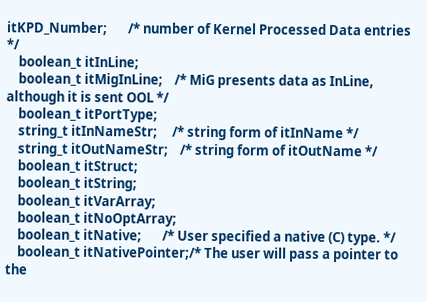itKPD_Number;       /* number of Kernel Processed Data entries */
    boolean_t itInLine;
    boolean_t itMigInLine;    /* MiG presents data as InLine, although it is sent OOL */
    boolean_t itPortType;
    string_t itInNameStr;     /* string form of itInName */
    string_t itOutNameStr;    /* string form of itOutName */
    boolean_t itStruct;
    boolean_t itString;
    boolean_t itVarArray;
    boolean_t itNoOptArray;
    boolean_t itNative;       /* User specified a native (C) type. */
    boolean_t itNativePointer;/* The user will pass a pointer to the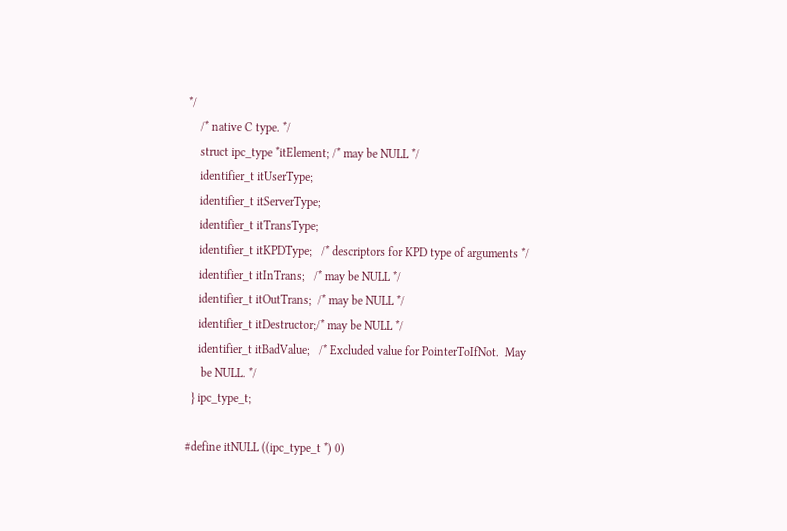*/
    /* native C type. */
    struct ipc_type *itElement; /* may be NULL */
    identifier_t itUserType;
    identifier_t itServerType;
    identifier_t itTransType;
    identifier_t itKPDType;   /* descriptors for KPD type of arguments */
    identifier_t itInTrans;   /* may be NULL */
    identifier_t itOutTrans;  /* may be NULL */
    identifier_t itDestructor;/* may be NULL */
    identifier_t itBadValue;   /* Excluded value for PointerToIfNot.  May
     be NULL. */
  } ipc_type_t;

#define itNULL ((ipc_type_t *) 0)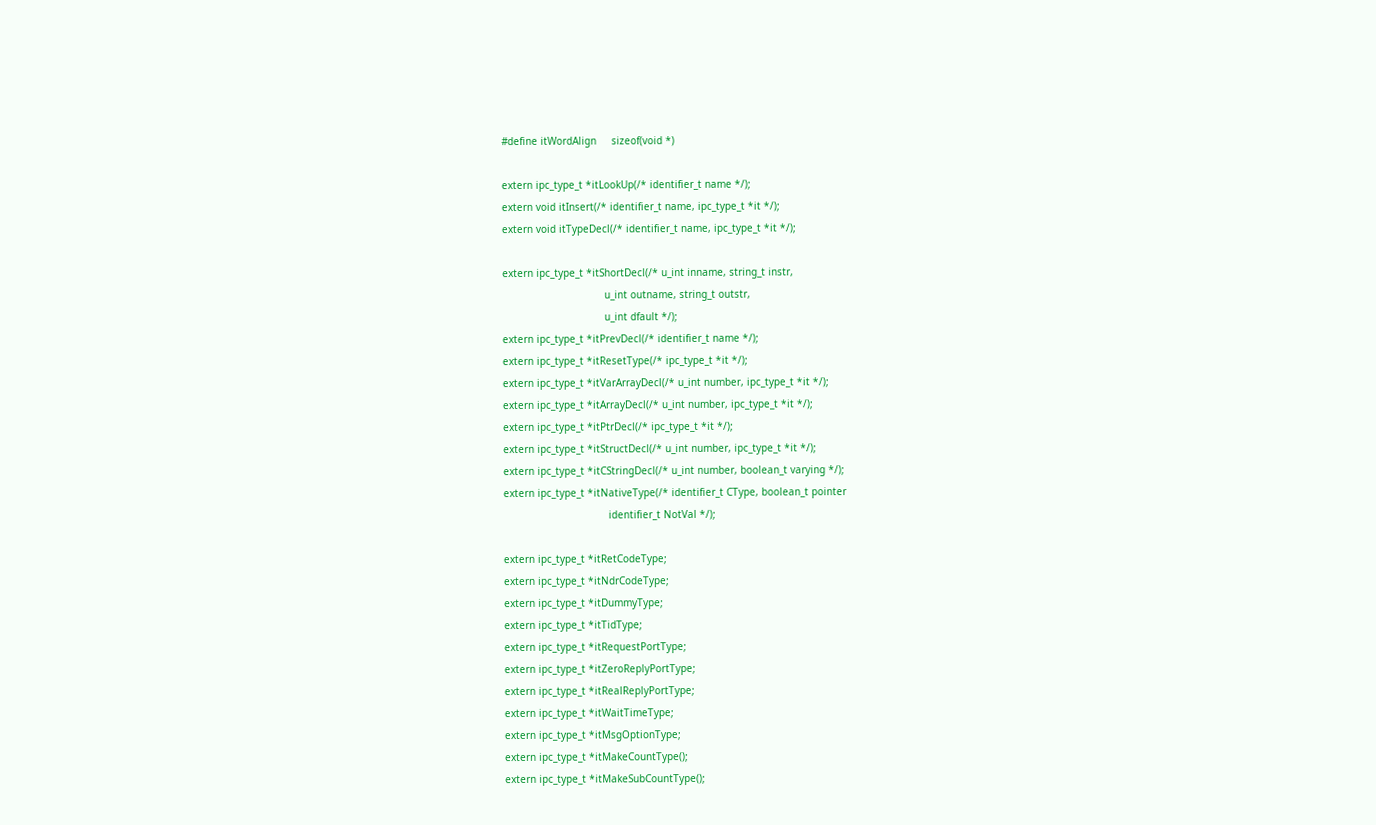#define itWordAlign     sizeof(void *)

extern ipc_type_t *itLookUp(/* identifier_t name */);
extern void itInsert(/* identifier_t name, ipc_type_t *it */);
extern void itTypeDecl(/* identifier_t name, ipc_type_t *it */);

extern ipc_type_t *itShortDecl(/* u_int inname, string_t instr,
                                  u_int outname, string_t outstr,
                                  u_int dfault */);
extern ipc_type_t *itPrevDecl(/* identifier_t name */);
extern ipc_type_t *itResetType(/* ipc_type_t *it */);
extern ipc_type_t *itVarArrayDecl(/* u_int number, ipc_type_t *it */);
extern ipc_type_t *itArrayDecl(/* u_int number, ipc_type_t *it */);
extern ipc_type_t *itPtrDecl(/* ipc_type_t *it */);
extern ipc_type_t *itStructDecl(/* u_int number, ipc_type_t *it */);
extern ipc_type_t *itCStringDecl(/* u_int number, boolean_t varying */);
extern ipc_type_t *itNativeType(/* identifier_t CType, boolean_t pointer
                                   identifier_t NotVal */);

extern ipc_type_t *itRetCodeType;
extern ipc_type_t *itNdrCodeType;
extern ipc_type_t *itDummyType;
extern ipc_type_t *itTidType;
extern ipc_type_t *itRequestPortType;
extern ipc_type_t *itZeroReplyPortType;
extern ipc_type_t *itRealReplyPortType;
extern ipc_type_t *itWaitTimeType;
extern ipc_type_t *itMsgOptionType;
extern ipc_type_t *itMakeCountType();
extern ipc_type_t *itMakeSubCountType();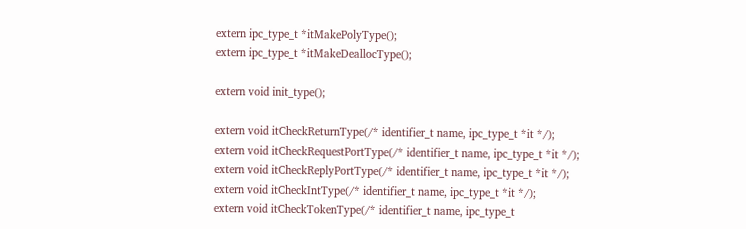extern ipc_type_t *itMakePolyType();
extern ipc_type_t *itMakeDeallocType();

extern void init_type();

extern void itCheckReturnType(/* identifier_t name, ipc_type_t *it */);
extern void itCheckRequestPortType(/* identifier_t name, ipc_type_t *it */);
extern void itCheckReplyPortType(/* identifier_t name, ipc_type_t *it */);
extern void itCheckIntType(/* identifier_t name, ipc_type_t *it */);
extern void itCheckTokenType(/* identifier_t name, ipc_type_t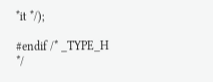*it */);

#endif /* _TYPE_H */